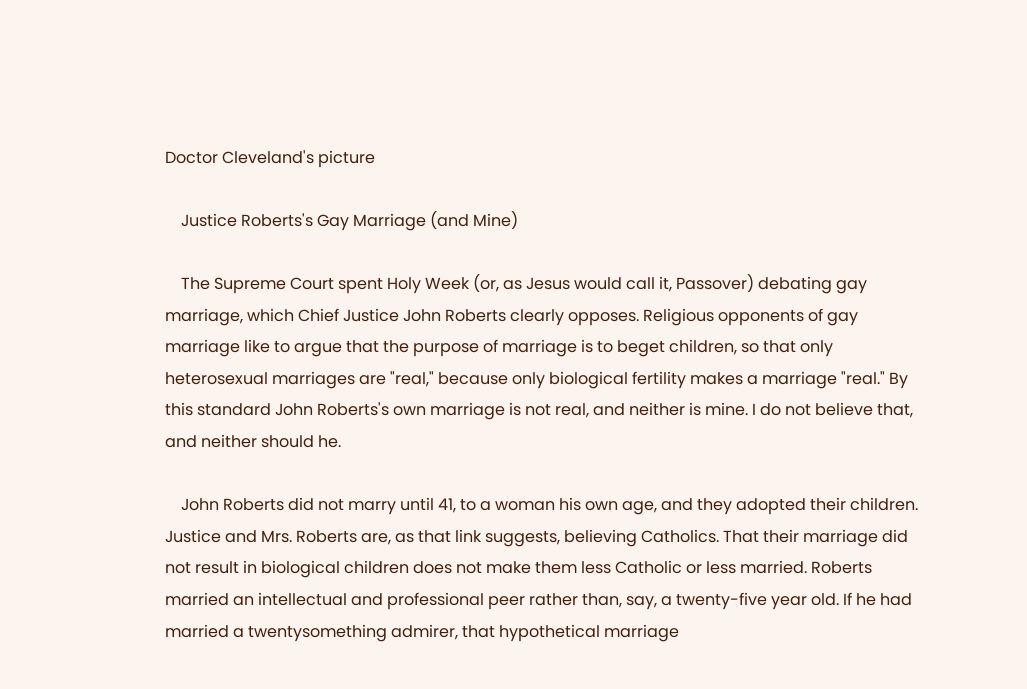Doctor Cleveland's picture

    Justice Roberts's Gay Marriage (and Mine)

    The Supreme Court spent Holy Week (or, as Jesus would call it, Passover) debating gay marriage, which Chief Justice John Roberts clearly opposes. Religious opponents of gay marriage like to argue that the purpose of marriage is to beget children, so that only heterosexual marriages are "real," because only biological fertility makes a marriage "real." By this standard John Roberts's own marriage is not real, and neither is mine. I do not believe that, and neither should he.

    John Roberts did not marry until 41, to a woman his own age, and they adopted their children. Justice and Mrs. Roberts are, as that link suggests, believing Catholics. That their marriage did not result in biological children does not make them less Catholic or less married. Roberts married an intellectual and professional peer rather than, say, a twenty-five year old. If he had married a twentysomething admirer, that hypothetical marriage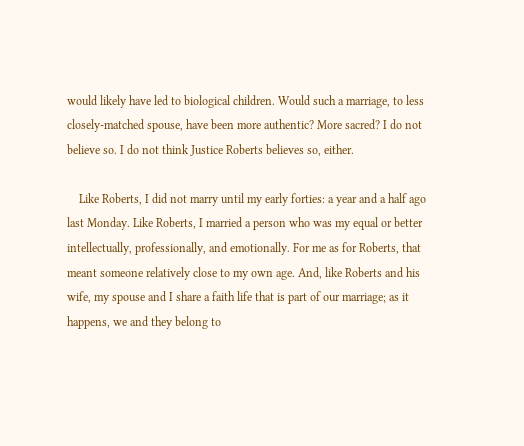would likely have led to biological children. Would such a marriage, to less closely-matched spouse, have been more authentic? More sacred? I do not believe so. I do not think Justice Roberts believes so, either.

    Like Roberts, I did not marry until my early forties: a year and a half ago last Monday. Like Roberts, I married a person who was my equal or better intellectually, professionally, and emotionally. For me as for Roberts, that meant someone relatively close to my own age. And, like Roberts and his wife, my spouse and I share a faith life that is part of our marriage; as it happens, we and they belong to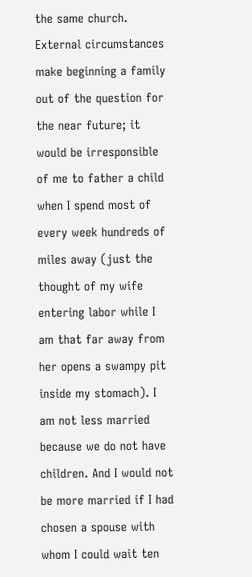the same church. External circumstances make beginning a family out of the question for the near future; it would be irresponsible of me to father a child when I spend most of every week hundreds of miles away (just the thought of my wife entering labor while I am that far away from her opens a swampy pit inside my stomach). I am not less married because we do not have children. And I would not be more married if I had chosen a spouse with whom I could wait ten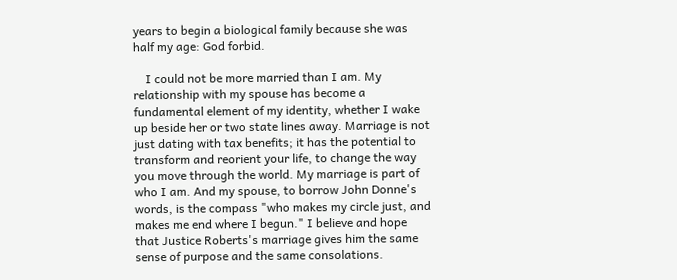years to begin a biological family because she was half my age: God forbid.

    I could not be more married than I am. My relationship with my spouse has become a fundamental element of my identity, whether I wake up beside her or two state lines away. Marriage is not just dating with tax benefits; it has the potential to transform and reorient your life, to change the way you move through the world. My marriage is part of who I am. And my spouse, to borrow John Donne's words, is the compass "who makes my circle just, and makes me end where I begun." I believe and hope that Justice Roberts's marriage gives him the same sense of purpose and the same consolations.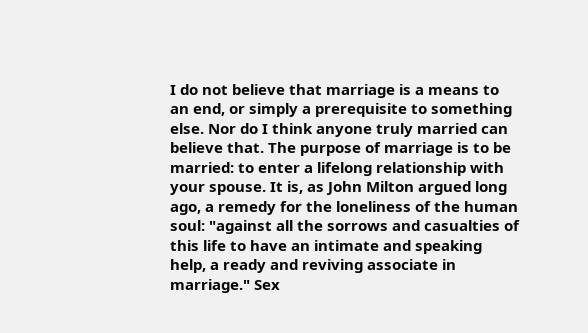I do not believe that marriage is a means to an end, or simply a prerequisite to something else. Nor do I think anyone truly married can believe that. The purpose of marriage is to be married: to enter a lifelong relationship with your spouse. It is, as John Milton argued long ago, a remedy for the loneliness of the human soul: "against all the sorrows and casualties of this life to have an intimate and speaking help, a ready and reviving associate in marriage." Sex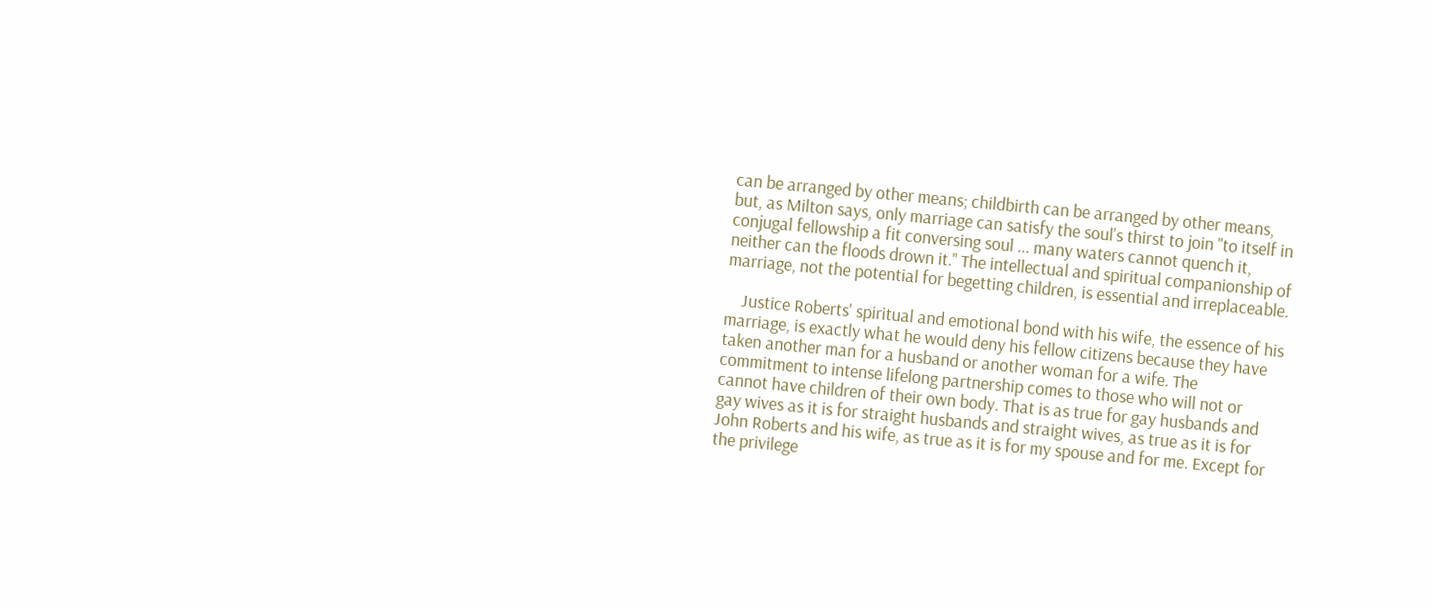can be arranged by other means; childbirth can be arranged by other means, but, as Milton says, only marriage can satisfy the soul's thirst to join "to itself in conjugal fellowship a fit conversing soul ... many waters cannot quench it, neither can the floods drown it." The intellectual and spiritual companionship of marriage, not the potential for begetting children, is essential and irreplaceable.

    Justice Roberts' spiritual and emotional bond with his wife, the essence of his marriage, is exactly what he would deny his fellow citizens because they have taken another man for a husband or another woman for a wife. The commitment to intense lifelong partnership comes to those who will not or cannot have children of their own body. That is as true for gay husbands and gay wives as it is for straight husbands and straight wives, as true as it is for John Roberts and his wife, as true as it is for my spouse and for me. Except for the privilege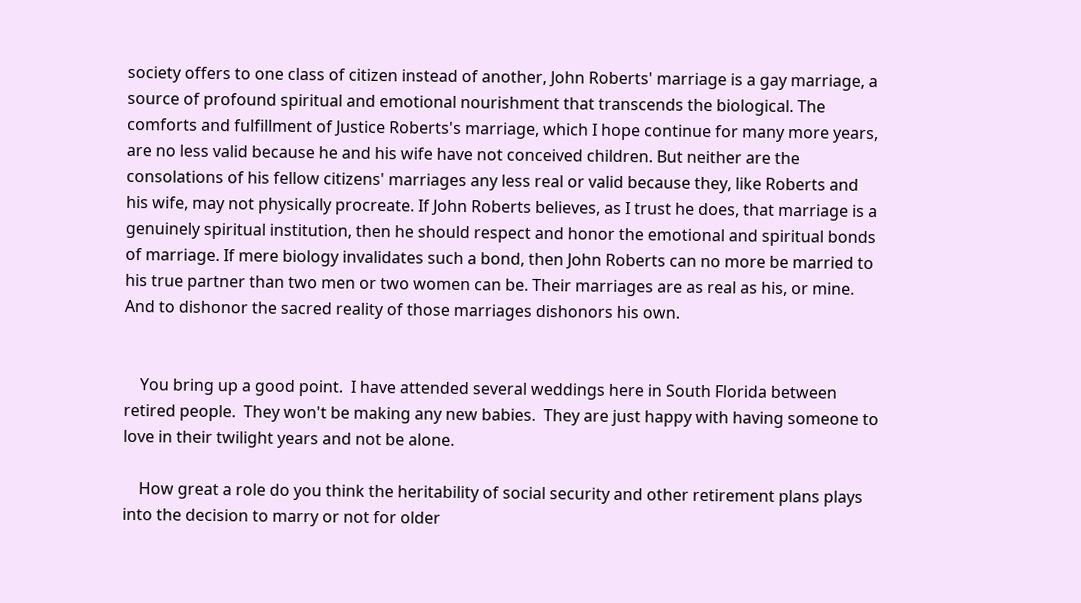society offers to one class of citizen instead of another, John Roberts' marriage is a gay marriage, a source of profound spiritual and emotional nourishment that transcends the biological. The comforts and fulfillment of Justice Roberts's marriage, which I hope continue for many more years, are no less valid because he and his wife have not conceived children. But neither are the consolations of his fellow citizens' marriages any less real or valid because they, like Roberts and his wife, may not physically procreate. If John Roberts believes, as I trust he does, that marriage is a genuinely spiritual institution, then he should respect and honor the emotional and spiritual bonds of marriage. If mere biology invalidates such a bond, then John Roberts can no more be married to his true partner than two men or two women can be. Their marriages are as real as his, or mine. And to dishonor the sacred reality of those marriages dishonors his own.


    You bring up a good point.  I have attended several weddings here in South Florida between retired people.  They won't be making any new babies.  They are just happy with having someone to love in their twilight years and not be alone.

    How great a role do you think the heritability of social security and other retirement plans plays into the decision to marry or not for older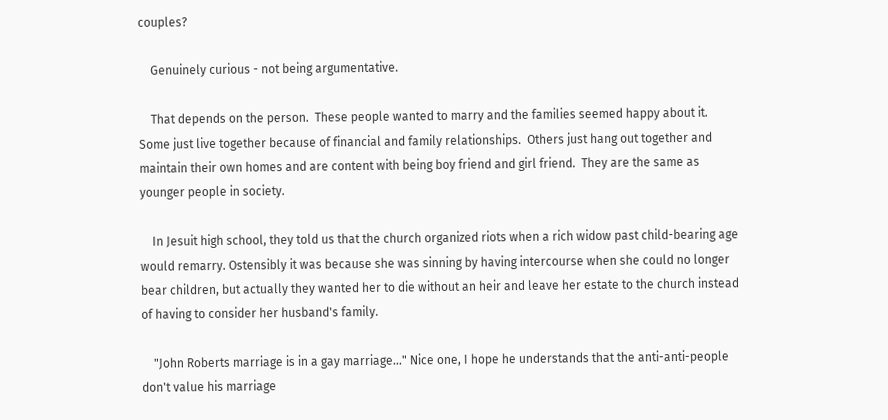couples?

    Genuinely curious - not being argumentative.

    That depends on the person.  These people wanted to marry and the families seemed happy about it.  Some just live together because of financial and family relationships.  Others just hang out together and maintain their own homes and are content with being boy friend and girl friend.  They are the same as younger people in society.

    In Jesuit high school, they told us that the church organized riots when a rich widow past child-bearing age would remarry. Ostensibly it was because she was sinning by having intercourse when she could no longer bear children, but actually they wanted her to die without an heir and leave her estate to the church instead of having to consider her husband's family.

    "John Roberts marriage is in a gay marriage..." Nice one, I hope he understands that the anti-anti-people don't value his marriage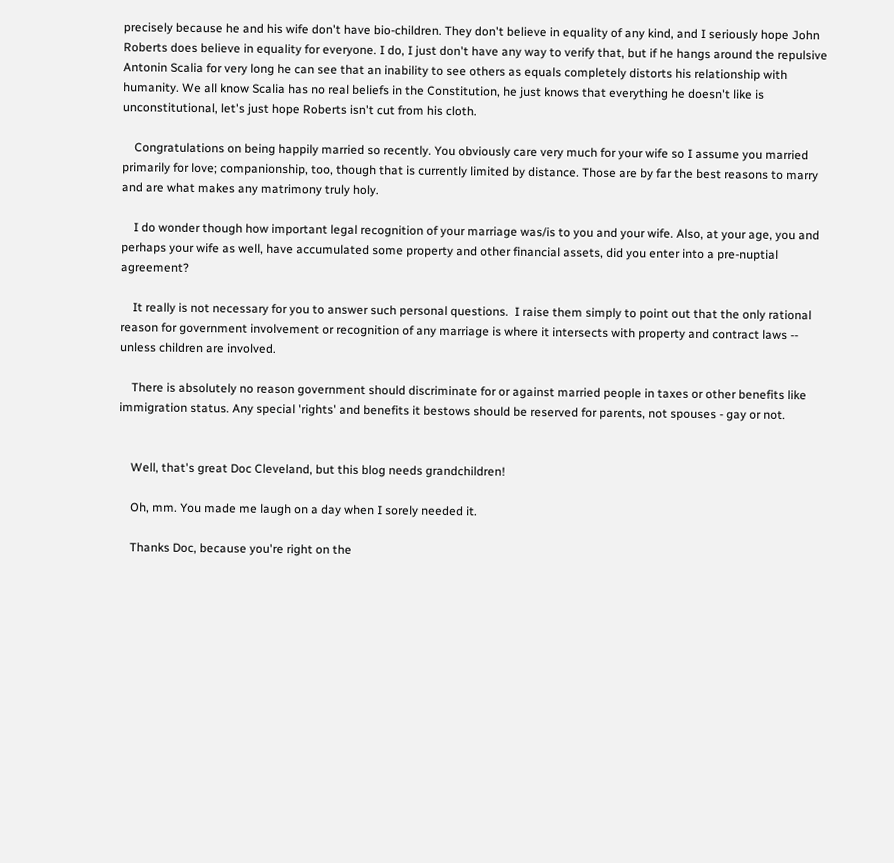precisely because he and his wife don't have bio-children. They don't believe in equality of any kind, and I seriously hope John Roberts does believe in equality for everyone. I do, I just don't have any way to verify that, but if he hangs around the repulsive Antonin Scalia for very long he can see that an inability to see others as equals completely distorts his relationship with humanity. We all know Scalia has no real beliefs in the Constitution, he just knows that everything he doesn't like is unconstitutional, let's just hope Roberts isn't cut from his cloth.

    Congratulations on being happily married so recently. You obviously care very much for your wife so I assume you married primarily for love; companionship, too, though that is currently limited by distance. Those are by far the best reasons to marry and are what makes any matrimony truly holy.

    I do wonder though how important legal recognition of your marriage was/is to you and your wife. Also, at your age, you and perhaps your wife as well, have accumulated some property and other financial assets, did you enter into a pre-nuptial agreement?

    It really is not necessary for you to answer such personal questions.  I raise them simply to point out that the only rational reason for government involvement or recognition of any marriage is where it intersects with property and contract laws -- unless children are involved.

    There is absolutely no reason government should discriminate for or against married people in taxes or other benefits like immigration status. Any special 'rights' and benefits it bestows should be reserved for parents, not spouses - gay or not.


    Well, that's great Doc Cleveland, but this blog needs grandchildren!

    Oh, mm. You made me laugh on a day when I sorely needed it.

    Thanks Doc, because you're right on the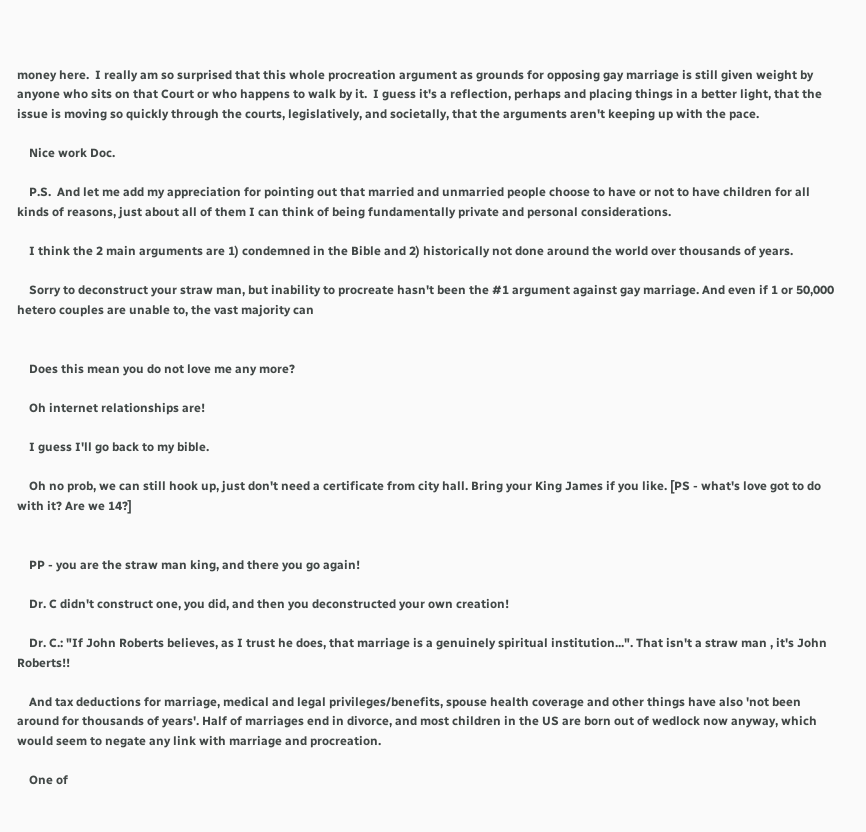money here.  I really am so surprised that this whole procreation argument as grounds for opposing gay marriage is still given weight by anyone who sits on that Court or who happens to walk by it.  I guess it's a reflection, perhaps and placing things in a better light, that the issue is moving so quickly through the courts, legislatively, and societally, that the arguments aren't keeping up with the pace.

    Nice work Doc.

    P.S.  And let me add my appreciation for pointing out that married and unmarried people choose to have or not to have children for all kinds of reasons, just about all of them I can think of being fundamentally private and personal considerations.

    I think the 2 main arguments are 1) condemned in the Bible and 2) historically not done around the world over thousands of years.

    Sorry to deconstruct your straw man, but inability to procreate hasn't been the #1 argument against gay marriage. And even if 1 or 50,000 hetero couples are unable to, the vast majority can


    Does this mean you do not love me any more?

    Oh internet relationships are!

    I guess I'll go back to my bible.

    Oh no prob, we can still hook up, just don't need a certificate from city hall. Bring your King James if you like. [PS - what's love got to do with it? Are we 14?]


    PP - you are the straw man king, and there you go again!

    Dr. C didn't construct one, you did, and then you deconstructed your own creation!

    Dr. C.: "If John Roberts believes, as I trust he does, that marriage is a genuinely spiritual institution...". That isn't a straw man , it's John Roberts!!

    And tax deductions for marriage, medical and legal privileges/benefits, spouse health coverage and other things have also 'not been around for thousands of years'. Half of marriages end in divorce, and most children in the US are born out of wedlock now anyway, which would seem to negate any link with marriage and procreation.

    One of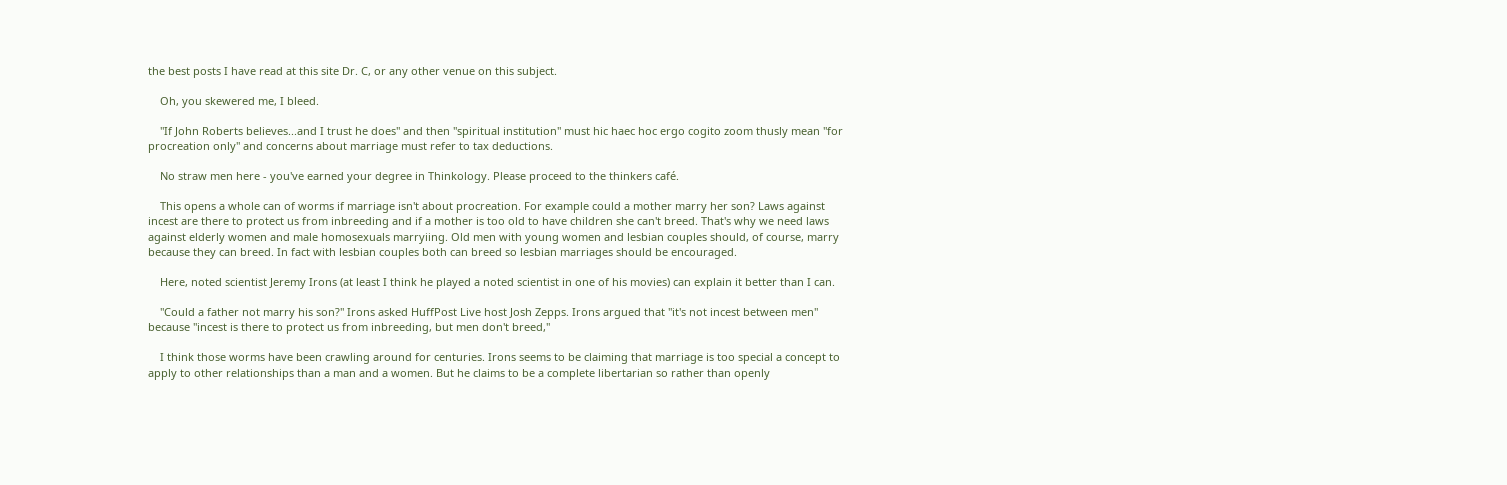the best posts I have read at this site Dr. C, or any other venue on this subject.

    Oh, you skewered me, I bleed.

    "If John Roberts believes...and I trust he does" and then "spiritual institution" must hic haec hoc ergo cogito zoom thusly mean "for procreation only" and concerns about marriage must refer to tax deductions.

    No straw men here - you've earned your degree in Thinkology. Please proceed to the thinkers café.

    This opens a whole can of worms if marriage isn't about procreation. For example could a mother marry her son? Laws against incest are there to protect us from inbreeding and if a mother is too old to have children she can't breed. That's why we need laws against elderly women and male homosexuals marryiing. Old men with young women and lesbian couples should, of course, marry because they can breed. In fact with lesbian couples both can breed so lesbian marriages should be encouraged.

    Here, noted scientist Jeremy Irons (at least I think he played a noted scientist in one of his movies) can explain it better than I can.

    "Could a father not marry his son?" Irons asked HuffPost Live host Josh Zepps. Irons argued that "it's not incest between men" because "incest is there to protect us from inbreeding, but men don't breed,"

    I think those worms have been crawling around for centuries. Irons seems to be claiming that marriage is too special a concept to apply to other relationships than a man and a women. But he claims to be a complete libertarian so rather than openly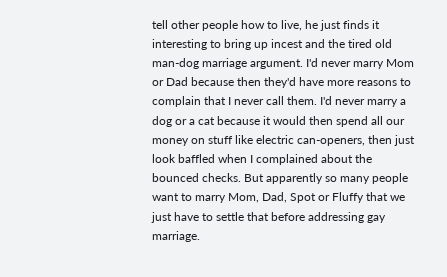tell other people how to live, he just finds it interesting to bring up incest and the tired old man-dog marriage argument. I'd never marry Mom or Dad because then they'd have more reasons to complain that I never call them. I'd never marry a dog or a cat because it would then spend all our money on stuff like electric can-openers, then just look baffled when I complained about the bounced checks. But apparently so many people want to marry Mom, Dad, Spot or Fluffy that we just have to settle that before addressing gay marriage.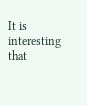It is interesting that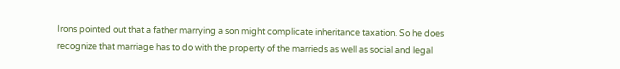Irons pointed out that a father marrying a son might complicate inheritance taxation. So he does recognize that marriage has to do with the property of the marrieds as well as social and legal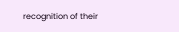recognition of their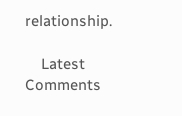relationship.

    Latest Comments